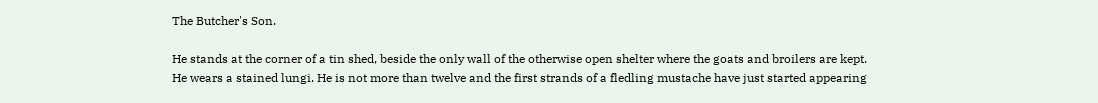The Butcher's Son.

He stands at the corner of a tin shed, beside the only wall of the otherwise open shelter where the goats and broilers are kept. He wears a stained lungi. He is not more than twelve and the first strands of a fledling mustache have just started appearing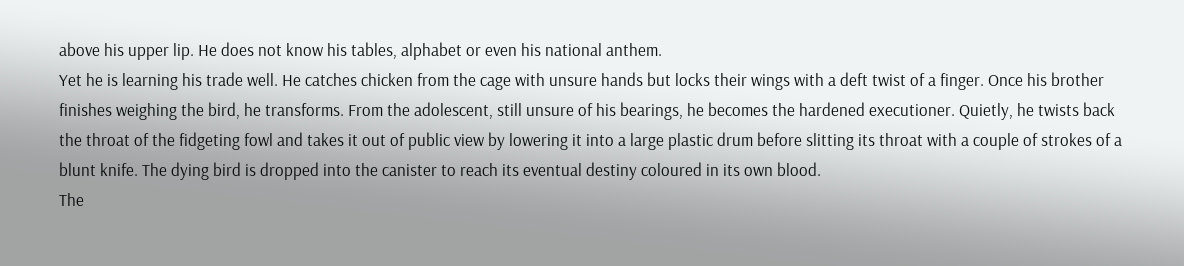above his upper lip. He does not know his tables, alphabet or even his national anthem.
Yet he is learning his trade well. He catches chicken from the cage with unsure hands but locks their wings with a deft twist of a finger. Once his brother finishes weighing the bird, he transforms. From the adolescent, still unsure of his bearings, he becomes the hardened executioner. Quietly, he twists back the throat of the fidgeting fowl and takes it out of public view by lowering it into a large plastic drum before slitting its throat with a couple of strokes of a blunt knife. The dying bird is dropped into the canister to reach its eventual destiny coloured in its own blood.
The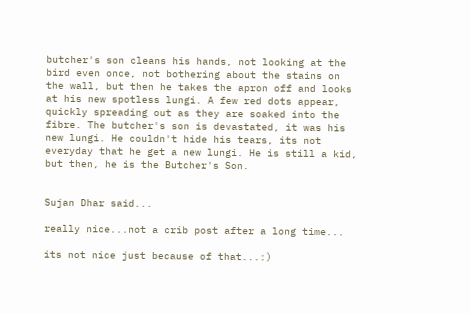butcher's son cleans his hands, not looking at the bird even once, not bothering about the stains on the wall, but then he takes the apron off and looks at his new spotless lungi. A few red dots appear, quickly spreading out as they are soaked into the fibre. The butcher's son is devastated, it was his new lungi. He couldn't hide his tears, its not everyday that he get a new lungi. He is still a kid, but then, he is the Butcher's Son.


Sujan Dhar said...

really nice...not a crib post after a long time...

its not nice just because of that...:)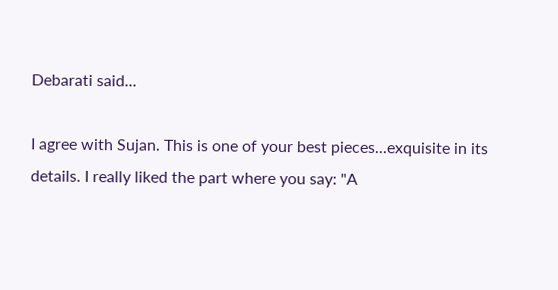Debarati said...

I agree with Sujan. This is one of your best pieces...exquisite in its details. I really liked the part where you say: "A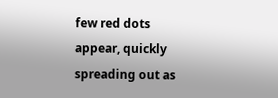few red dots appear, quickly spreading out as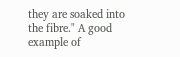they are soaked into the fibre." A good example of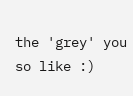the 'grey' you so like :)